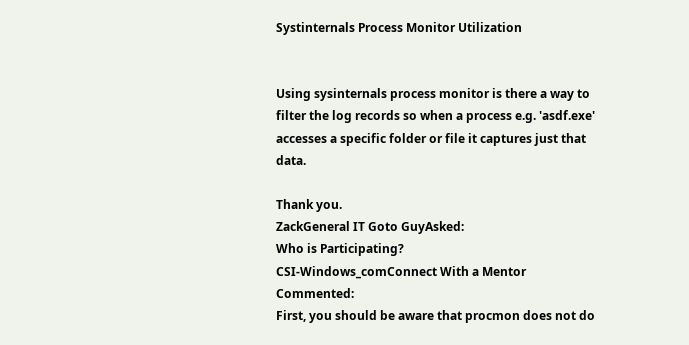Systinternals Process Monitor Utilization


Using sysinternals process monitor is there a way to filter the log records so when a process e.g. 'asdf.exe' accesses a specific folder or file it captures just that data.

Thank you.
ZackGeneral IT Goto GuyAsked:
Who is Participating?
CSI-Windows_comConnect With a Mentor Commented:
First, you should be aware that procmon does not do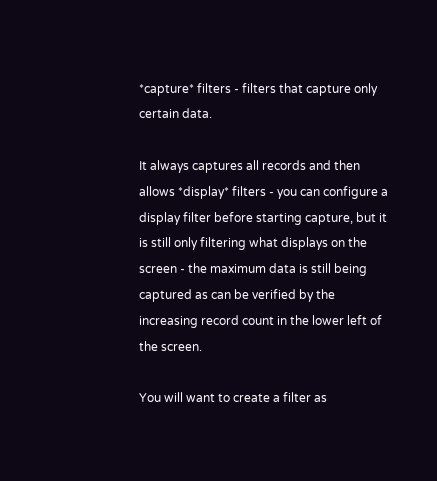*capture* filters - filters that capture only certain data.

It always captures all records and then allows *display* filters - you can configure a display filter before starting capture, but it is still only filtering what displays on the screen - the maximum data is still being captured as can be verified by the increasing record count in the lower left of the screen.

You will want to create a filter as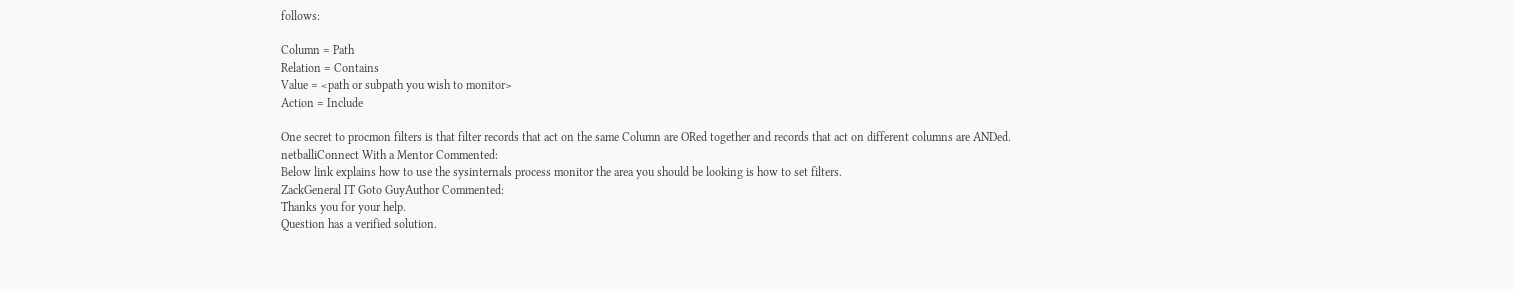follows:

Column = Path
Relation = Contains
Value = <path or subpath you wish to monitor>
Action = Include

One secret to procmon filters is that filter records that act on the same Column are ORed together and records that act on different columns are ANDed.
netballiConnect With a Mentor Commented:
Below link explains how to use the sysinternals process monitor the area you should be looking is how to set filters.
ZackGeneral IT Goto GuyAuthor Commented:
Thanks you for your help.
Question has a verified solution.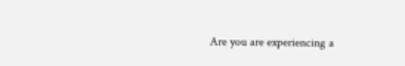Are you are experiencing a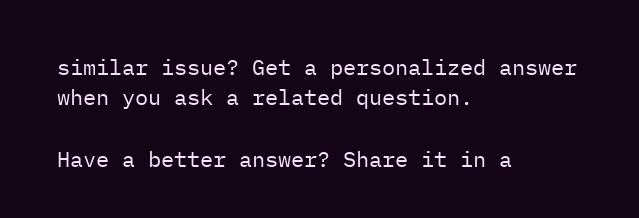similar issue? Get a personalized answer when you ask a related question.

Have a better answer? Share it in a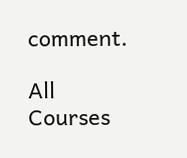comment.

All Courses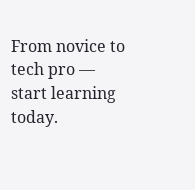From novice to tech pro — start learning today.